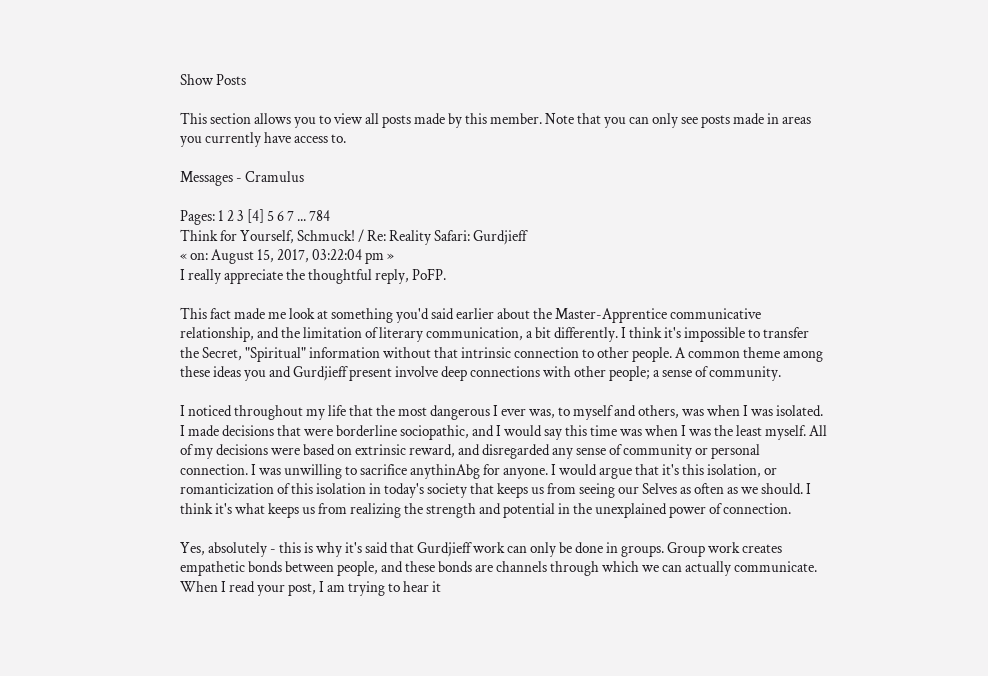Show Posts

This section allows you to view all posts made by this member. Note that you can only see posts made in areas you currently have access to.

Messages - Cramulus

Pages: 1 2 3 [4] 5 6 7 ... 784
Think for Yourself, Schmuck! / Re: Reality Safari: Gurdjieff
« on: August 15, 2017, 03:22:04 pm »
I really appreciate the thoughtful reply, PoFP.

This fact made me look at something you'd said earlier about the Master-Apprentice communicative relationship, and the limitation of literary communication, a bit differently. I think it's impossible to transfer the Secret, "Spiritual" information without that intrinsic connection to other people. A common theme among these ideas you and Gurdjieff present involve deep connections with other people; a sense of community.

I noticed throughout my life that the most dangerous I ever was, to myself and others, was when I was isolated. I made decisions that were borderline sociopathic, and I would say this time was when I was the least myself. All of my decisions were based on extrinsic reward, and disregarded any sense of community or personal connection. I was unwilling to sacrifice anythinAbg for anyone. I would argue that it's this isolation, or romanticization of this isolation in today's society that keeps us from seeing our Selves as often as we should. I think it's what keeps us from realizing the strength and potential in the unexplained power of connection.

Yes, absolutely - this is why it's said that Gurdjieff work can only be done in groups. Group work creates empathetic bonds between people, and these bonds are channels through which we can actually communicate. When I read your post, I am trying to hear it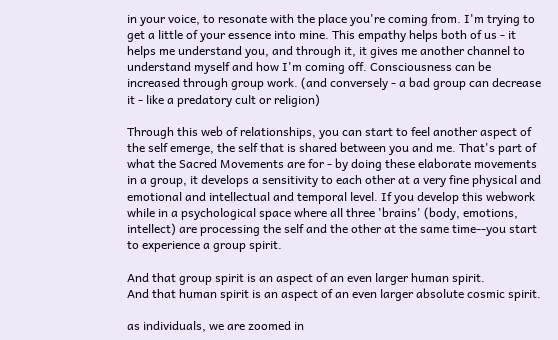in your voice, to resonate with the place you're coming from. I'm trying to get a little of your essence into mine. This empathy helps both of us - it helps me understand you, and through it, it gives me another channel to understand myself and how I'm coming off. Consciousness can be increased through group work. (and conversely - a bad group can decrease it - like a predatory cult or religion)

Through this web of relationships, you can start to feel another aspect of the self emerge, the self that is shared between you and me. That's part of what the Sacred Movements are for - by doing these elaborate movements in a group, it develops a sensitivity to each other at a very fine physical and emotional and intellectual and temporal level. If you develop this webwork while in a psychological space where all three 'brains' (body, emotions, intellect) are processing the self and the other at the same time--you start to experience a group spirit.

And that group spirit is an aspect of an even larger human spirit.
And that human spirit is an aspect of an even larger absolute cosmic spirit.

as individuals, we are zoomed in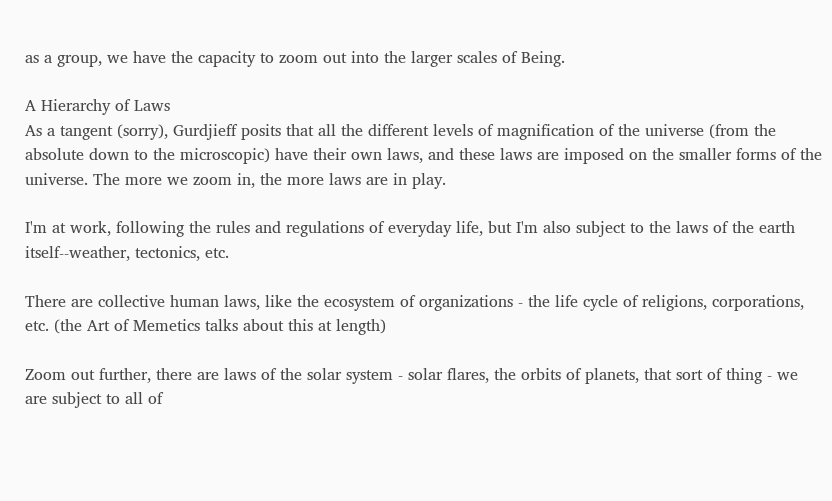as a group, we have the capacity to zoom out into the larger scales of Being.

A Hierarchy of Laws
As a tangent (sorry), Gurdjieff posits that all the different levels of magnification of the universe (from the absolute down to the microscopic) have their own laws, and these laws are imposed on the smaller forms of the universe. The more we zoom in, the more laws are in play.

I'm at work, following the rules and regulations of everyday life, but I'm also subject to the laws of the earth itself--weather, tectonics, etc.

There are collective human laws, like the ecosystem of organizations - the life cycle of religions, corporations, etc. (the Art of Memetics talks about this at length)

Zoom out further, there are laws of the solar system - solar flares, the orbits of planets, that sort of thing - we are subject to all of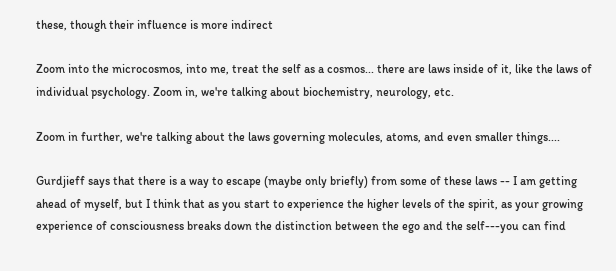these, though their influence is more indirect

Zoom into the microcosmos, into me, treat the self as a cosmos... there are laws inside of it, like the laws of individual psychology. Zoom in, we're talking about biochemistry, neurology, etc.

Zoom in further, we're talking about the laws governing molecules, atoms, and even smaller things....

Gurdjieff says that there is a way to escape (maybe only briefly) from some of these laws -- I am getting ahead of myself, but I think that as you start to experience the higher levels of the spirit, as your growing experience of consciousness breaks down the distinction between the ego and the self---you can find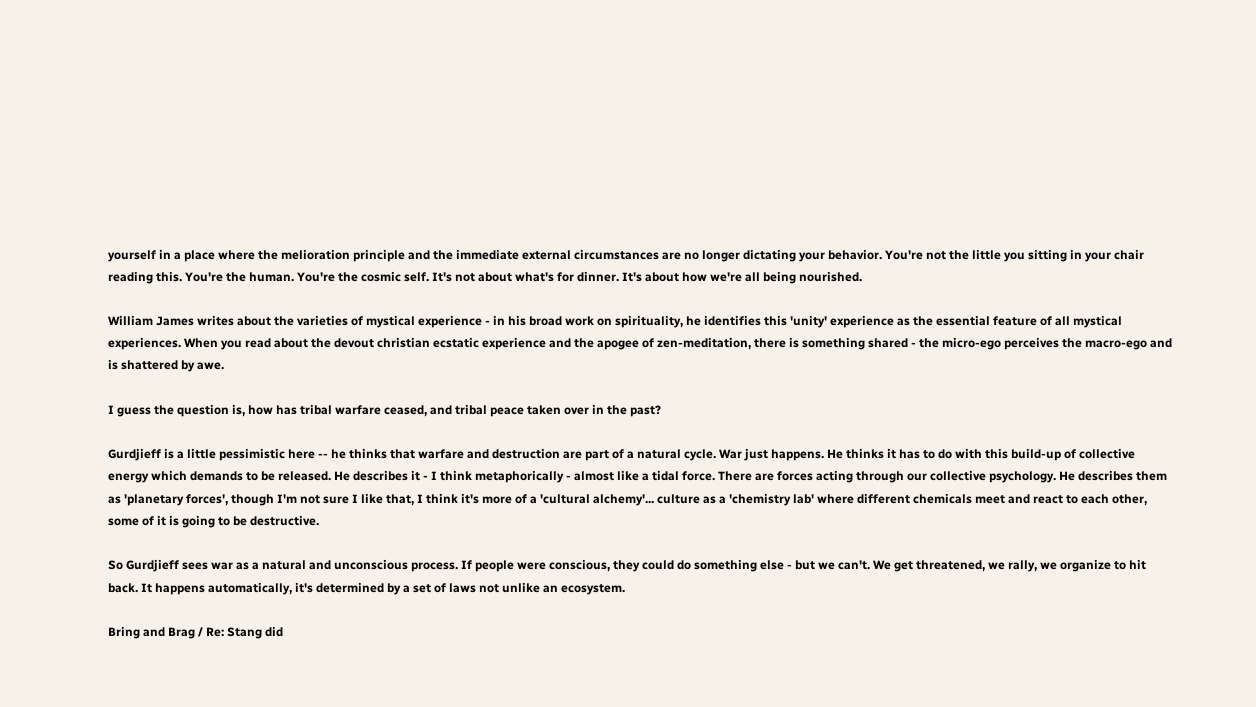yourself in a place where the melioration principle and the immediate external circumstances are no longer dictating your behavior. You're not the little you sitting in your chair reading this. You're the human. You're the cosmic self. It's not about what's for dinner. It's about how we're all being nourished.

William James writes about the varieties of mystical experience - in his broad work on spirituality, he identifies this 'unity' experience as the essential feature of all mystical experiences. When you read about the devout christian ecstatic experience and the apogee of zen-meditation, there is something shared - the micro-ego perceives the macro-ego and is shattered by awe.

I guess the question is, how has tribal warfare ceased, and tribal peace taken over in the past?

Gurdjieff is a little pessimistic here -- he thinks that warfare and destruction are part of a natural cycle. War just happens. He thinks it has to do with this build-up of collective energy which demands to be released. He describes it - I think metaphorically - almost like a tidal force. There are forces acting through our collective psychology. He describes them as 'planetary forces', though I'm not sure I like that, I think it's more of a 'cultural alchemy'... culture as a 'chemistry lab' where different chemicals meet and react to each other, some of it is going to be destructive.

So Gurdjieff sees war as a natural and unconscious process. If people were conscious, they could do something else - but we can't. We get threatened, we rally, we organize to hit back. It happens automatically, it's determined by a set of laws not unlike an ecosystem.

Bring and Brag / Re: Stang did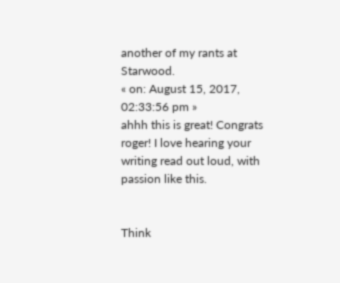another of my rants at Starwood.
« on: August 15, 2017, 02:33:56 pm »
ahhh this is great! Congrats roger! I love hearing your writing read out loud, with passion like this.


Think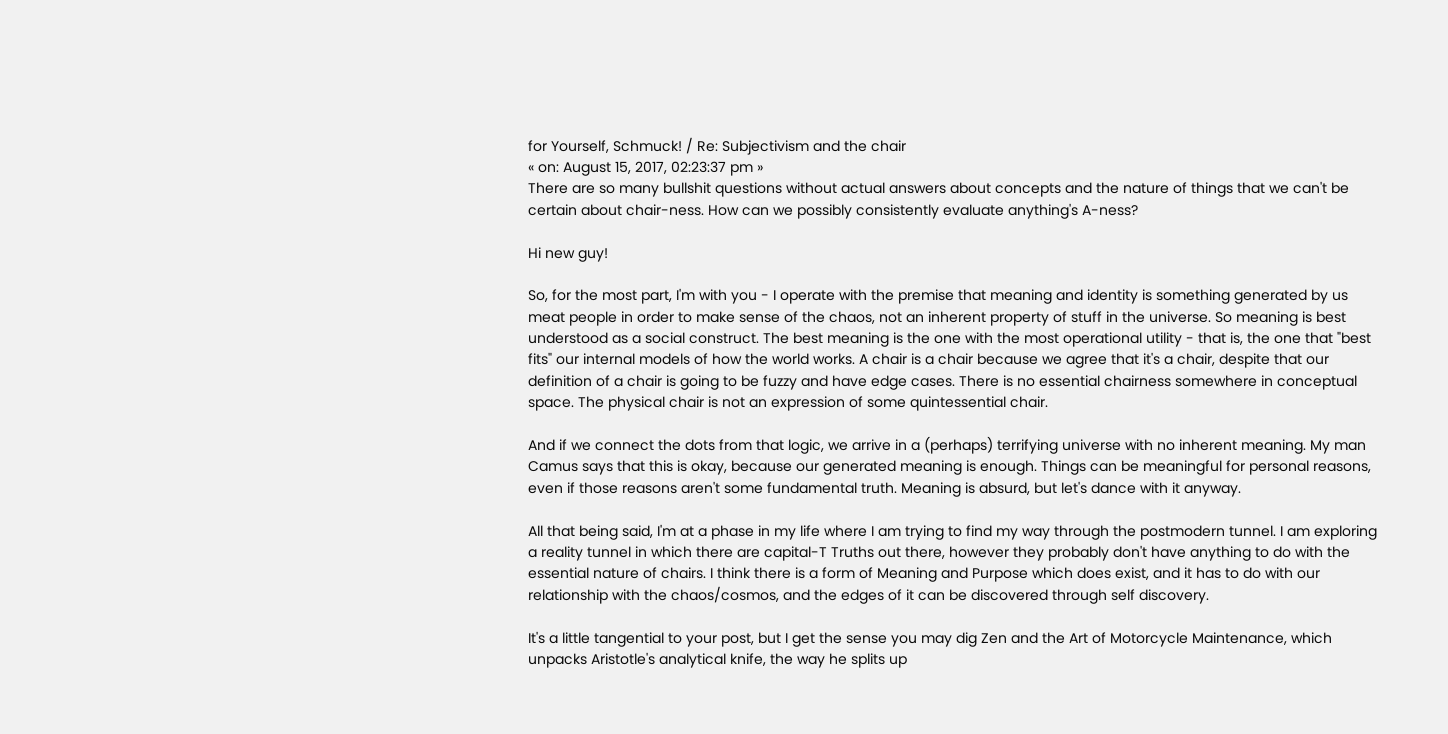for Yourself, Schmuck! / Re: Subjectivism and the chair
« on: August 15, 2017, 02:23:37 pm »
There are so many bullshit questions without actual answers about concepts and the nature of things that we can't be certain about chair-ness. How can we possibly consistently evaluate anything's A-ness?

Hi new guy!

So, for the most part, I'm with you - I operate with the premise that meaning and identity is something generated by us meat people in order to make sense of the chaos, not an inherent property of stuff in the universe. So meaning is best understood as a social construct. The best meaning is the one with the most operational utility - that is, the one that "best fits" our internal models of how the world works. A chair is a chair because we agree that it's a chair, despite that our definition of a chair is going to be fuzzy and have edge cases. There is no essential chairness somewhere in conceptual space. The physical chair is not an expression of some quintessential chair.

And if we connect the dots from that logic, we arrive in a (perhaps) terrifying universe with no inherent meaning. My man Camus says that this is okay, because our generated meaning is enough. Things can be meaningful for personal reasons, even if those reasons aren't some fundamental truth. Meaning is absurd, but let's dance with it anyway.

All that being said, I'm at a phase in my life where I am trying to find my way through the postmodern tunnel. I am exploring a reality tunnel in which there are capital-T Truths out there, however they probably don't have anything to do with the essential nature of chairs. I think there is a form of Meaning and Purpose which does exist, and it has to do with our relationship with the chaos/cosmos, and the edges of it can be discovered through self discovery.

It's a little tangential to your post, but I get the sense you may dig Zen and the Art of Motorcycle Maintenance, which unpacks Aristotle's analytical knife, the way he splits up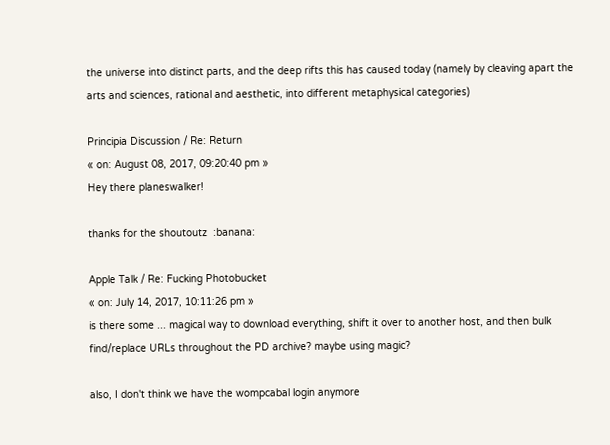the universe into distinct parts, and the deep rifts this has caused today (namely by cleaving apart the arts and sciences, rational and aesthetic, into different metaphysical categories)

Principia Discussion / Re: Return
« on: August 08, 2017, 09:20:40 pm »
Hey there planeswalker!

thanks for the shoutoutz  :banana:

Apple Talk / Re: Fucking Photobucket
« on: July 14, 2017, 10:11:26 pm »
is there some ... magical way to download everything, shift it over to another host, and then bulk find/replace URLs throughout the PD archive? maybe using magic?

also, I don't think we have the wompcabal login anymore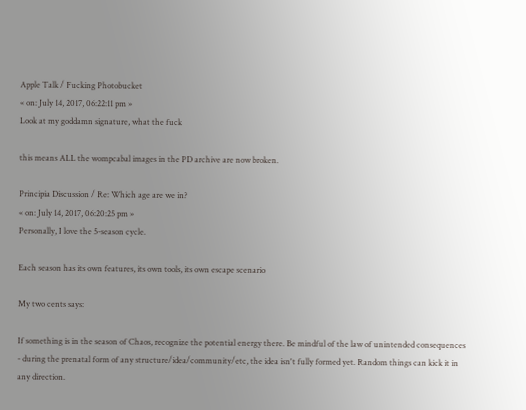Apple Talk / Fucking Photobucket
« on: July 14, 2017, 06:22:11 pm »
Look at my goddamn signature, what the fuck

this means ALL the wompcabal images in the PD archive are now broken.

Principia Discussion / Re: Which age are we in?
« on: July 14, 2017, 06:20:25 pm »
Personally, I love the 5-season cycle.

Each season has its own features, its own tools, its own escape scenario

My two cents says:

If something is in the season of Chaos, recognize the potential energy there. Be mindful of the law of unintended consequences - during the prenatal form of any structure/idea/community/etc, the idea isn't fully formed yet. Random things can kick it in any direction.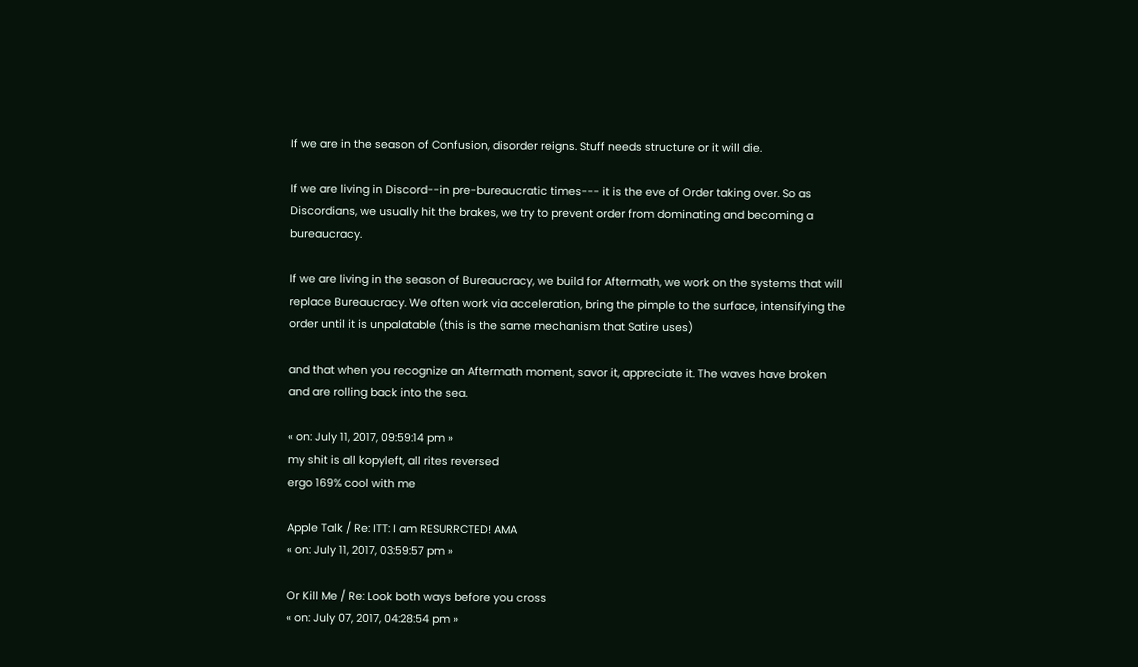If we are in the season of Confusion, disorder reigns. Stuff needs structure or it will die.

If we are living in Discord--in pre-bureaucratic times--- it is the eve of Order taking over. So as Discordians, we usually hit the brakes, we try to prevent order from dominating and becoming a bureaucracy.

If we are living in the season of Bureaucracy, we build for Aftermath, we work on the systems that will replace Bureaucracy. We often work via acceleration, bring the pimple to the surface, intensifying the order until it is unpalatable (this is the same mechanism that Satire uses)

and that when you recognize an Aftermath moment, savor it, appreciate it. The waves have broken and are rolling back into the sea.

« on: July 11, 2017, 09:59:14 pm »
my shit is all kopyleft, all rites reversed
ergo 169% cool with me

Apple Talk / Re: ITT: I am RESURRCTED! AMA
« on: July 11, 2017, 03:59:57 pm »

Or Kill Me / Re: Look both ways before you cross
« on: July 07, 2017, 04:28:54 pm »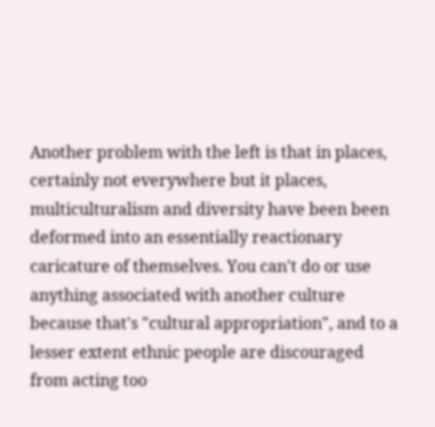Another problem with the left is that in places, certainly not everywhere but it places, multiculturalism and diversity have been been deformed into an essentially reactionary caricature of themselves. You can't do or use anything associated with another culture because that's "cultural appropriation", and to a lesser extent ethnic people are discouraged from acting too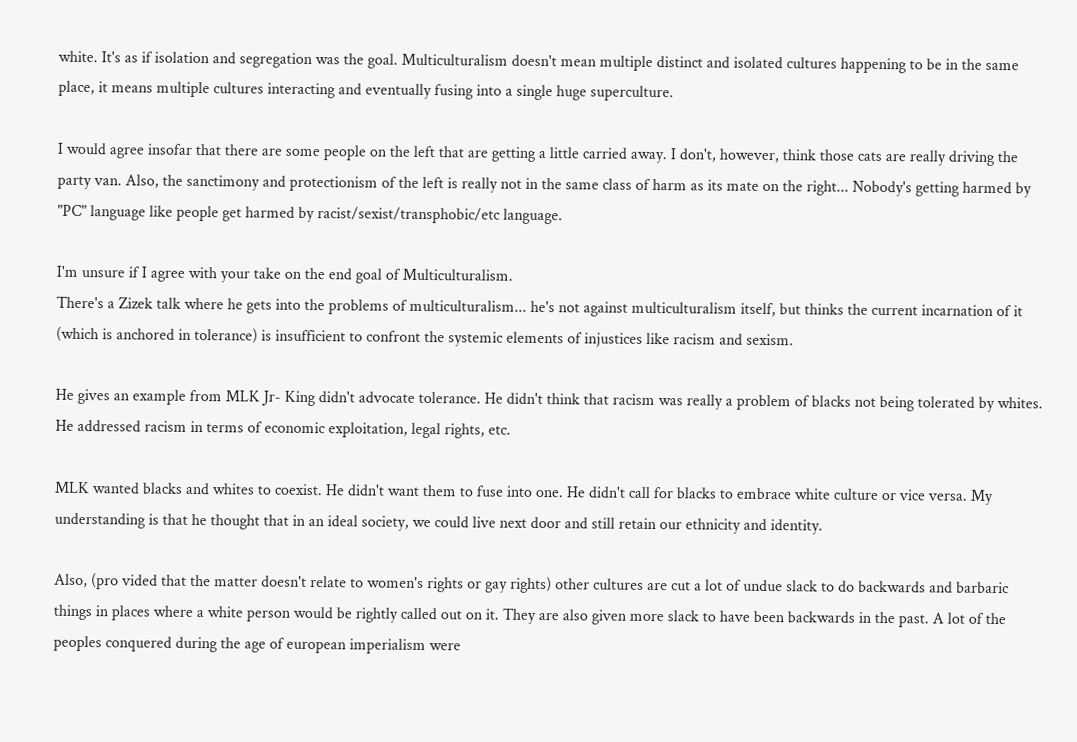white. It's as if isolation and segregation was the goal. Multiculturalism doesn't mean multiple distinct and isolated cultures happening to be in the same place, it means multiple cultures interacting and eventually fusing into a single huge superculture.

I would agree insofar that there are some people on the left that are getting a little carried away. I don't, however, think those cats are really driving the party van. Also, the sanctimony and protectionism of the left is really not in the same class of harm as its mate on the right... Nobody's getting harmed by "PC" language like people get harmed by racist/sexist/transphobic/etc language.

I'm unsure if I agree with your take on the end goal of Multiculturalism.
There's a Zizek talk where he gets into the problems of multiculturalism... he's not against multiculturalism itself, but thinks the current incarnation of it (which is anchored in tolerance) is insufficient to confront the systemic elements of injustices like racism and sexism.

He gives an example from MLK Jr- King didn't advocate tolerance. He didn't think that racism was really a problem of blacks not being tolerated by whites. He addressed racism in terms of economic exploitation, legal rights, etc.

MLK wanted blacks and whites to coexist. He didn't want them to fuse into one. He didn't call for blacks to embrace white culture or vice versa. My understanding is that he thought that in an ideal society, we could live next door and still retain our ethnicity and identity.

Also, (pro vided that the matter doesn't relate to women's rights or gay rights) other cultures are cut a lot of undue slack to do backwards and barbaric things in places where a white person would be rightly called out on it. They are also given more slack to have been backwards in the past. A lot of the peoples conquered during the age of european imperialism were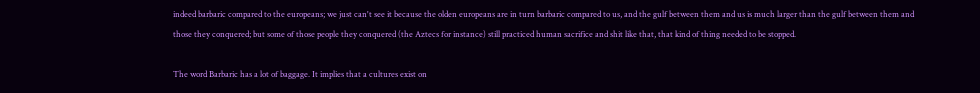indeed barbaric compared to the europeans; we just can't see it because the olden europeans are in turn barbaric compared to us, and the gulf between them and us is much larger than the gulf between them and those they conquered; but some of those people they conquered (the Aztecs for instance) still practiced human sacrifice and shit like that, that kind of thing needed to be stopped.

The word Barbaric has a lot of baggage. It implies that a cultures exist on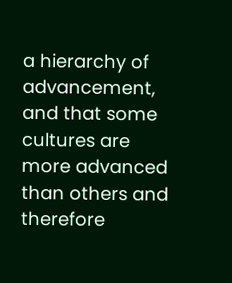a hierarchy of advancement, and that some cultures are more advanced than others and therefore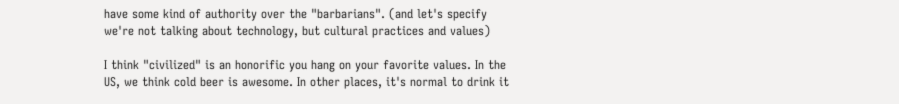have some kind of authority over the "barbarians". (and let's specify we're not talking about technology, but cultural practices and values)

I think "civilized" is an honorific you hang on your favorite values. In the US, we think cold beer is awesome. In other places, it's normal to drink it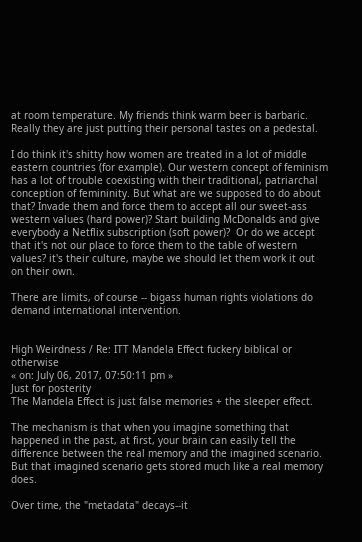at room temperature. My friends think warm beer is barbaric. Really they are just putting their personal tastes on a pedestal.

I do think it's shitty how women are treated in a lot of middle eastern countries (for example). Our western concept of feminism has a lot of trouble coexisting with their traditional, patriarchal conception of femininity. But what are we supposed to do about that? Invade them and force them to accept all our sweet-ass western values (hard power)? Start building McDonalds and give everybody a Netflix subscription (soft power)?  Or do we accept that it's not our place to force them to the table of western values? it's their culture, maybe we should let them work it out on their own.

There are limits, of course -- bigass human rights violations do demand international intervention.


High Weirdness / Re: ITT Mandela Effect fuckery biblical or otherwise
« on: July 06, 2017, 07:50:11 pm »
Just for posterity
The Mandela Effect is just false memories + the sleeper effect.

The mechanism is that when you imagine something that happened in the past, at first, your brain can easily tell the difference between the real memory and the imagined scenario. But that imagined scenario gets stored much like a real memory does.

Over time, the "metadata" decays--it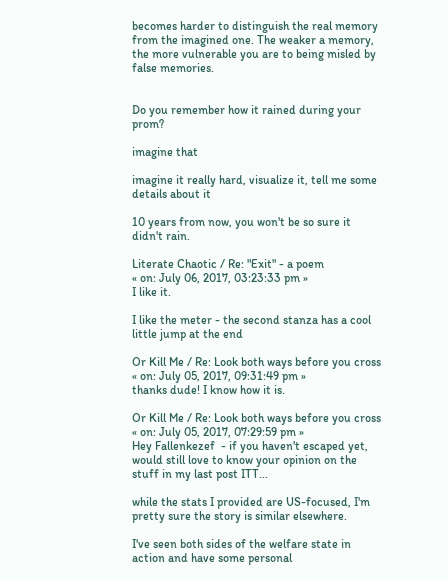becomes harder to distinguish the real memory from the imagined one. The weaker a memory, the more vulnerable you are to being misled by false memories.


Do you remember how it rained during your prom?

imagine that

imagine it really hard, visualize it, tell me some details about it

10 years from now, you won't be so sure it didn't rain.

Literate Chaotic / Re: "Exit" - a poem
« on: July 06, 2017, 03:23:33 pm »
I like it.

I like the meter - the second stanza has a cool little jump at the end

Or Kill Me / Re: Look both ways before you cross
« on: July 05, 2017, 09:31:49 pm »
thanks dude! I know how it is.

Or Kill Me / Re: Look both ways before you cross
« on: July 05, 2017, 07:29:59 pm »
Hey Fallenkezef  - if you haven't escaped yet, would still love to know your opinion on the stuff in my last post ITT...

while the stats I provided are US-focused, I'm pretty sure the story is similar elsewhere.

I've seen both sides of the welfare state in action and have some personal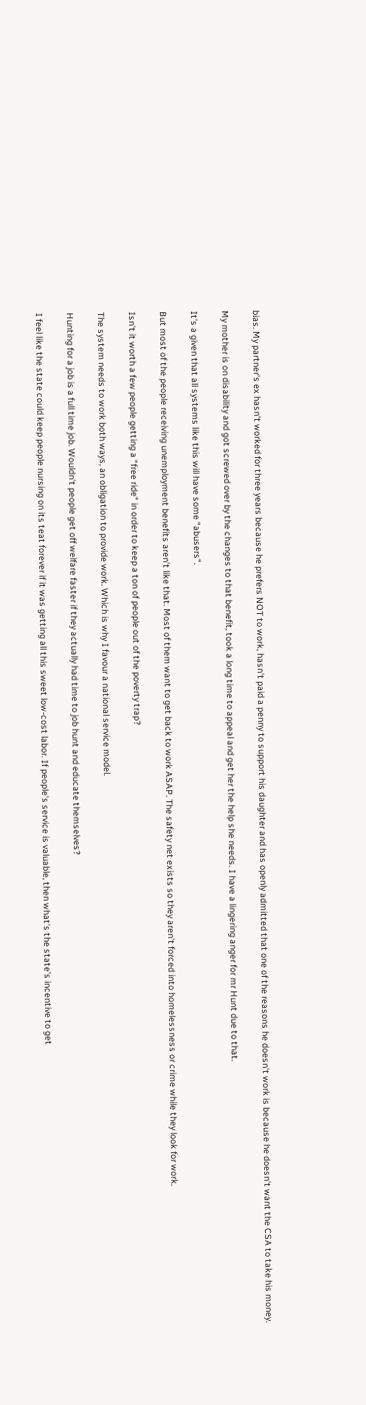bias. My partner's ex hasn't worked for three years because he prefers NOT to work, hasn't paid a penny to support his daughter and has openly admitted that one of the reasons he doesn't work is because he doesn't want the CSA to take his money.

My mother is on disability and got screwed over by the changes to that benefit, took a long time to appeal and get her the help she needs. I have a lingering anger for mr Hunt due to that.

It's a given that all systems like this will have some "abusers".

But most of the people receiving unemployment benefits aren't like that. Most of them want to get back to work ASAP. The safety net exists so they aren't forced into homelessness or crime while they look for work.

Isn't it worth a few people getting a "free ride" in order to keep a ton of people out of the poverty trap?

The system needs to work both ways, an obligation to provide work. Which is why I favour a national service model.

Hunting for a job is a full time job. Wouldn't people get off welfare faster if they actually had time to job hunt and educate themselves?

I feel like the state could keep people nursing on its teat forever if it was getting all this sweet low-cost labor. If people's service is valuable, then what's the state's incentive to get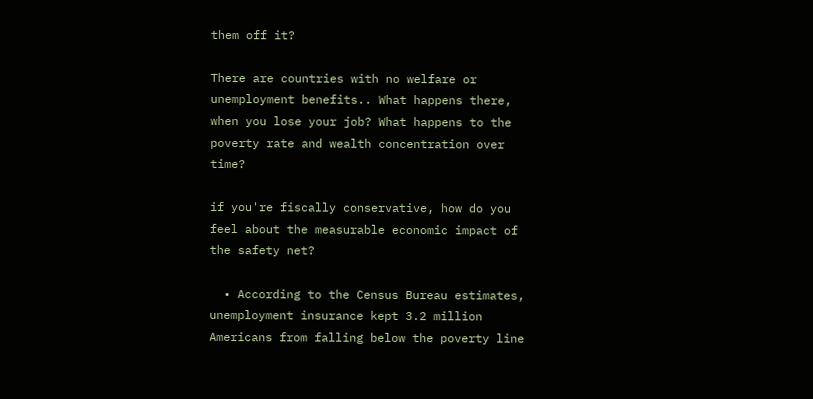them off it?

There are countries with no welfare or unemployment benefits.. What happens there, when you lose your job? What happens to the poverty rate and wealth concentration over time?

if you're fiscally conservative, how do you feel about the measurable economic impact of the safety net?

  • According to the Census Bureau estimates, unemployment insurance kept 3.2 million Americans from falling below the poverty line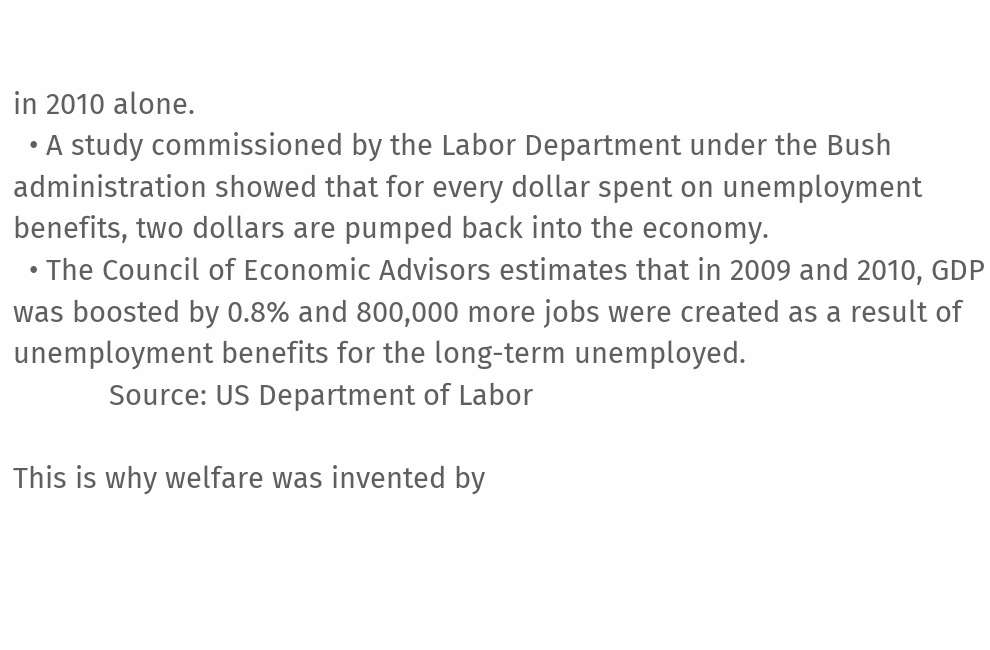in 2010 alone.
  • A study commissioned by the Labor Department under the Bush administration showed that for every dollar spent on unemployment benefits, two dollars are pumped back into the economy.
  • The Council of Economic Advisors estimates that in 2009 and 2010, GDP was boosted by 0.8% and 800,000 more jobs were created as a result of unemployment benefits for the long-term unemployed.
            Source: US Department of Labor

This is why welfare was invented by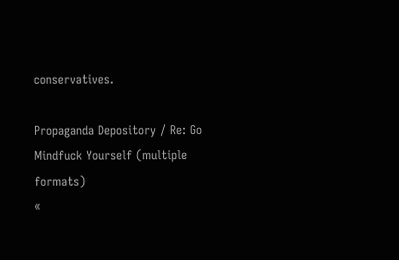conservatives.

Propaganda Depository / Re: Go Mindfuck Yourself (multiple formats)
«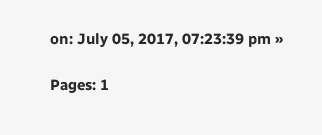on: July 05, 2017, 07:23:39 pm »

Pages: 1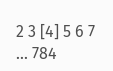2 3 [4] 5 6 7 ... 784